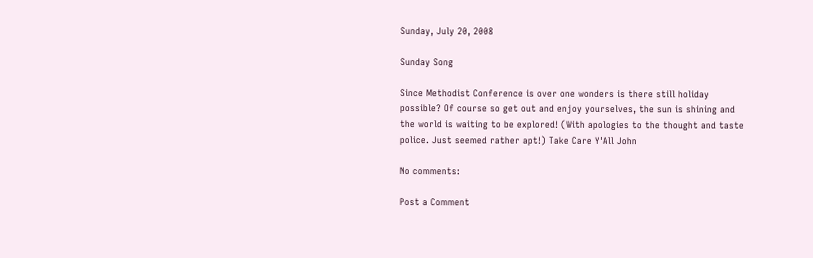Sunday, July 20, 2008

Sunday Song

Since Methodist Conference is over one wonders is there still holiday possible? Of course so get out and enjoy yourselves, the sun is shining and the world is waiting to be explored! (With apologies to the thought and taste police. Just seemed rather apt!) Take Care Y'All John

No comments:

Post a Comment